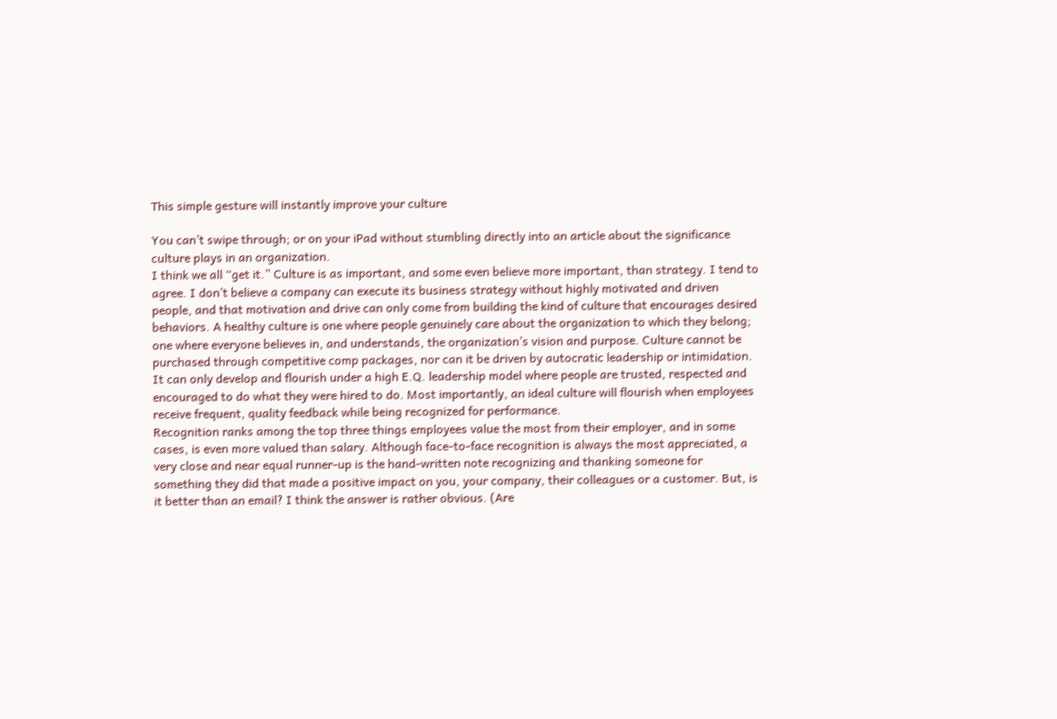This simple gesture will instantly improve your culture

You can’t swipe through; or on your iPad without stumbling directly into an article about the significance culture plays in an organization.
I think we all “get it.” Culture is as important, and some even believe more important, than strategy. I tend to agree. I don’t believe a company can execute its business strategy without highly motivated and driven people, and that motivation and drive can only come from building the kind of culture that encourages desired behaviors. A healthy culture is one where people genuinely care about the organization to which they belong; one where everyone believes in, and understands, the organization’s vision and purpose. Culture cannot be purchased through competitive comp packages, nor can it be driven by autocratic leadership or intimidation. It can only develop and flourish under a high E.Q. leadership model where people are trusted, respected and encouraged to do what they were hired to do. Most importantly, an ideal culture will flourish when employees receive frequent, quality feedback while being recognized for performance.
Recognition ranks among the top three things employees value the most from their employer, and in some cases, is even more valued than salary. Although face-to-face recognition is always the most appreciated, a very close and near equal runner-up is the hand-written note recognizing and thanking someone for something they did that made a positive impact on you, your company, their colleagues or a customer. But, is it better than an email? I think the answer is rather obvious. (Are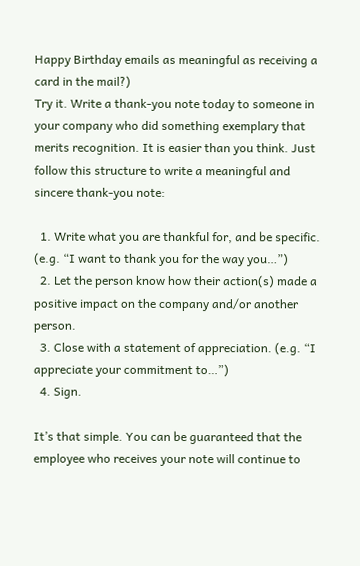Happy Birthday emails as meaningful as receiving a card in the mail?)
Try it. Write a thank-you note today to someone in your company who did something exemplary that merits recognition. It is easier than you think. Just follow this structure to write a meaningful and sincere thank-you note:

  1. Write what you are thankful for, and be specific. (e.g. “I want to thank you for the way you…”)
  2. Let the person know how their action(s) made a positive impact on the company and/or another person.
  3. Close with a statement of appreciation. (e.g. “I appreciate your commitment to…”)
  4. Sign.

It’s that simple. You can be guaranteed that the employee who receives your note will continue to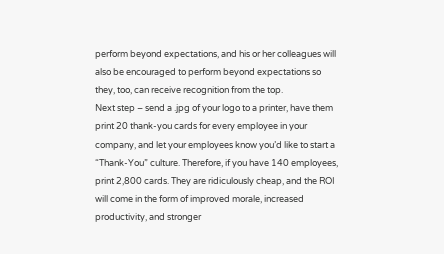perform beyond expectations, and his or her colleagues will also be encouraged to perform beyond expectations so they, too, can receive recognition from the top.
Next step – send a .jpg of your logo to a printer, have them print 20 thank-you cards for every employee in your company, and let your employees know you’d like to start a “Thank-You” culture. Therefore, if you have 140 employees, print 2,800 cards. They are ridiculously cheap, and the ROI will come in the form of improved morale, increased productivity, and stronger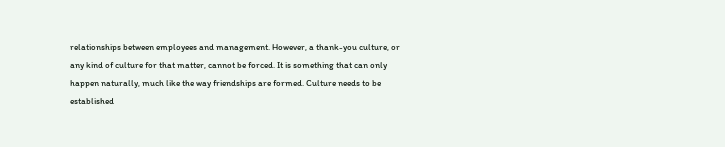relationships between employees and management. However, a thank-you culture, or any kind of culture for that matter, cannot be forced. It is something that can only happen naturally, much like the way friendships are formed. Culture needs to be established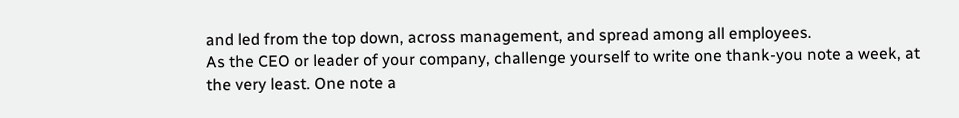and led from the top down, across management, and spread among all employees.
As the CEO or leader of your company, challenge yourself to write one thank-you note a week, at the very least. One note a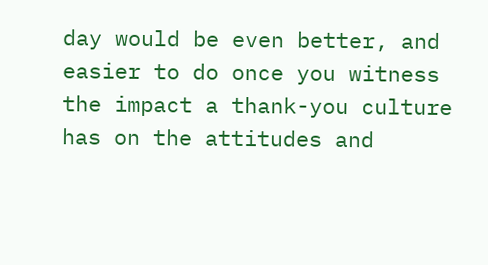day would be even better, and easier to do once you witness the impact a thank-you culture has on the attitudes and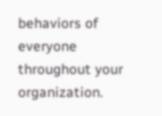behaviors of everyone throughout your organization.